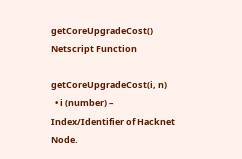getCoreUpgradeCost() Netscript Function

getCoreUpgradeCost(i, n)
  • i (number) – Index/Identifier of Hacknet Node.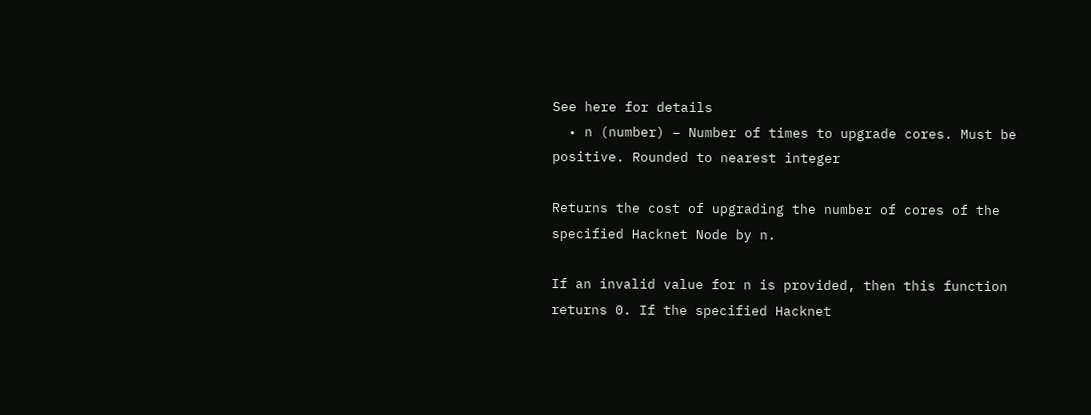See here for details
  • n (number) – Number of times to upgrade cores. Must be positive. Rounded to nearest integer

Returns the cost of upgrading the number of cores of the specified Hacknet Node by n.

If an invalid value for n is provided, then this function returns 0. If the specified Hacknet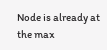Node is already at the max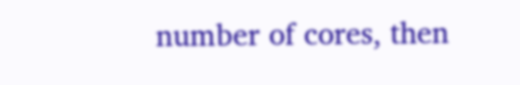number of cores, then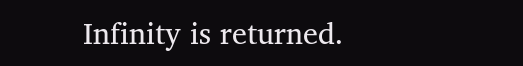Infinity is returned.